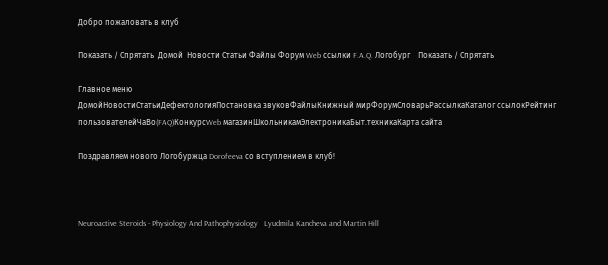Добро пожаловать в клуб

Показать / Спрятать  Домой  Новости Статьи Файлы Форум Web ссылки F.A.Q. Логобург    Показать / Спрятать

Главное меню
ДомойНовостиСтатьиДефектологияПостановка звуковФайлыКнижный мирФорумСловарьРассылкаКаталог ссылокРейтинг пользователейЧаВо(FAQ)КонкурсWeb магазинШкольникамЭлектроникаБыт.техникаКарта сайта

Поздравляем нового Логобуржца Dorofeeva со вступлением в клуб!



Neuroactive Steroids - Physiology And Pathophysiology   Lyudmila Kancheva and Martin Hill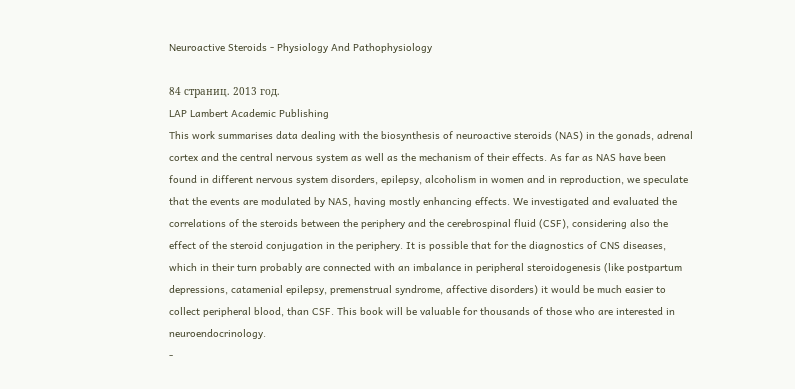Neuroactive Steroids - Physiology And Pathophysiology

84 страниц. 2013 год.
LAP Lambert Academic Publishing
This work summarises data dealing with the biosynthesis of neuroactive steroids (NAS) in the gonads, adrenal cortex and the central nervous system as well as the mechanism of their effects. As far as NAS have been found in different nervous system disorders, epilepsy, alcoholism in women and in reproduction, we speculate that the events are modulated by NAS, having mostly enhancing effects. We investigated and evaluated the correlations of the steroids between the periphery and the cerebrospinal fluid (CSF), considering also the effect of the steroid conjugation in the periphery. It is possible that for the diagnostics of CNS diseases, which in their turn probably are connected with an imbalance in peripheral steroidogenesis (like postpartum depressions, catamenial epilepsy, premenstrual syndrome, affective disorders) it would be much easier to collect peripheral blood, than CSF. This book will be valuable for thousands of those who are interested in neuroendocrinology.
-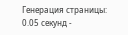Генерация страницы: 0.05 секунд -